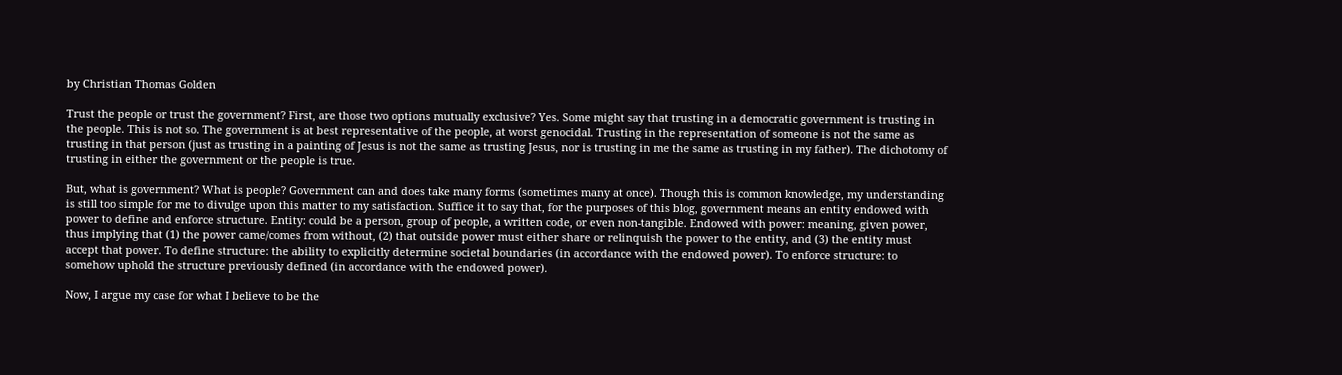by Christian Thomas Golden

Trust the people or trust the government? First, are those two options mutually exclusive? Yes. Some might say that trusting in a democratic government is trusting in the people. This is not so. The government is at best representative of the people, at worst genocidal. Trusting in the representation of someone is not the same as trusting in that person (just as trusting in a painting of Jesus is not the same as trusting Jesus, nor is trusting in me the same as trusting in my father). The dichotomy of trusting in either the government or the people is true.

But, what is government? What is people? Government can and does take many forms (sometimes many at once). Though this is common knowledge, my understanding is still too simple for me to divulge upon this matter to my satisfaction. Suffice it to say that, for the purposes of this blog, government means an entity endowed with power to define and enforce structure. Entity: could be a person, group of people, a written code, or even non-tangible. Endowed with power: meaning, given power, thus implying that (1) the power came/comes from without, (2) that outside power must either share or relinquish the power to the entity, and (3) the entity must accept that power. To define structure: the ability to explicitly determine societal boundaries (in accordance with the endowed power). To enforce structure: to somehow uphold the structure previously defined (in accordance with the endowed power).

Now, I argue my case for what I believe to be the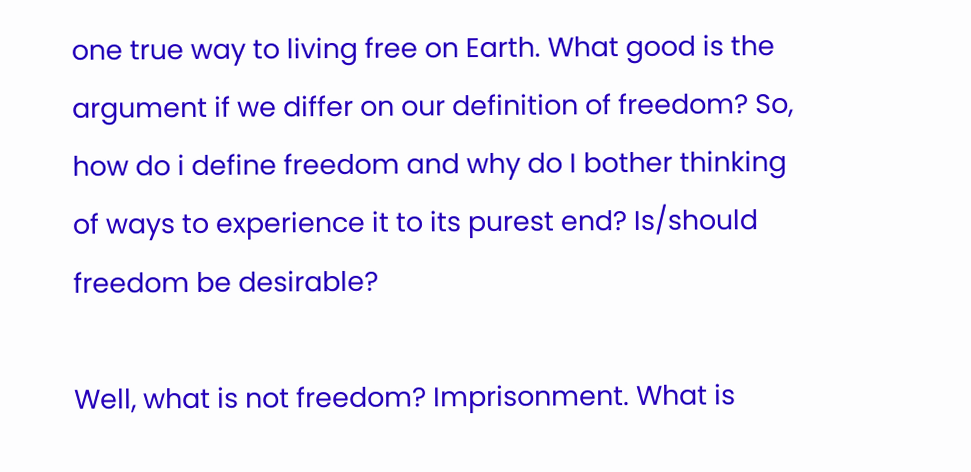one true way to living free on Earth. What good is the argument if we differ on our definition of freedom? So, how do i define freedom and why do I bother thinking of ways to experience it to its purest end? Is/should freedom be desirable?

Well, what is not freedom? Imprisonment. What is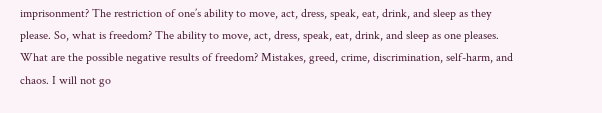imprisonment? The restriction of one’s ability to move, act, dress, speak, eat, drink, and sleep as they please. So, what is freedom? The ability to move, act, dress, speak, eat, drink, and sleep as one pleases. What are the possible negative results of freedom? Mistakes, greed, crime, discrimination, self-harm, and chaos. I will not go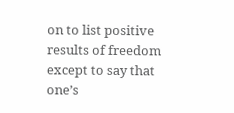on to list positive results of freedom except to say that one’s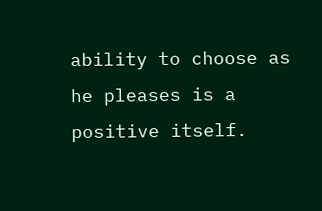ability to choose as he pleases is a positive itself.